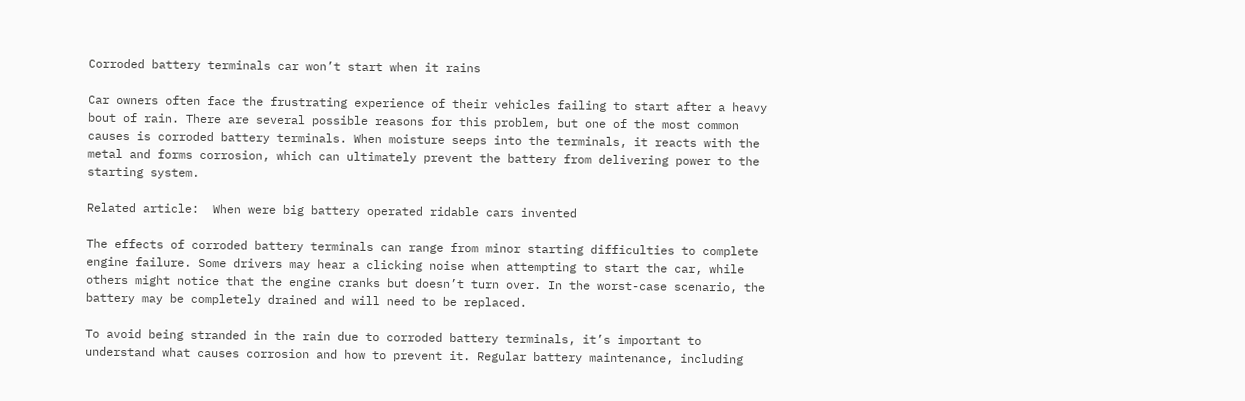Corroded battery terminals car won’t start when it rains

Car owners often face the frustrating experience of their vehicles failing to start after a heavy bout of rain. There are several possible reasons for this problem, but one of the most common causes is corroded battery terminals. When moisture seeps into the terminals, it reacts with the metal and forms corrosion, which can ultimately prevent the battery from delivering power to the starting system.

Related article:  When were big battery operated ridable cars invented

The effects of corroded battery terminals can range from minor starting difficulties to complete engine failure. Some drivers may hear a clicking noise when attempting to start the car, while others might notice that the engine cranks but doesn’t turn over. In the worst-case scenario, the battery may be completely drained and will need to be replaced.

To avoid being stranded in the rain due to corroded battery terminals, it’s important to understand what causes corrosion and how to prevent it. Regular battery maintenance, including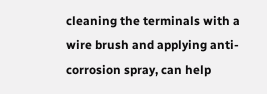cleaning the terminals with a wire brush and applying anti-corrosion spray, can help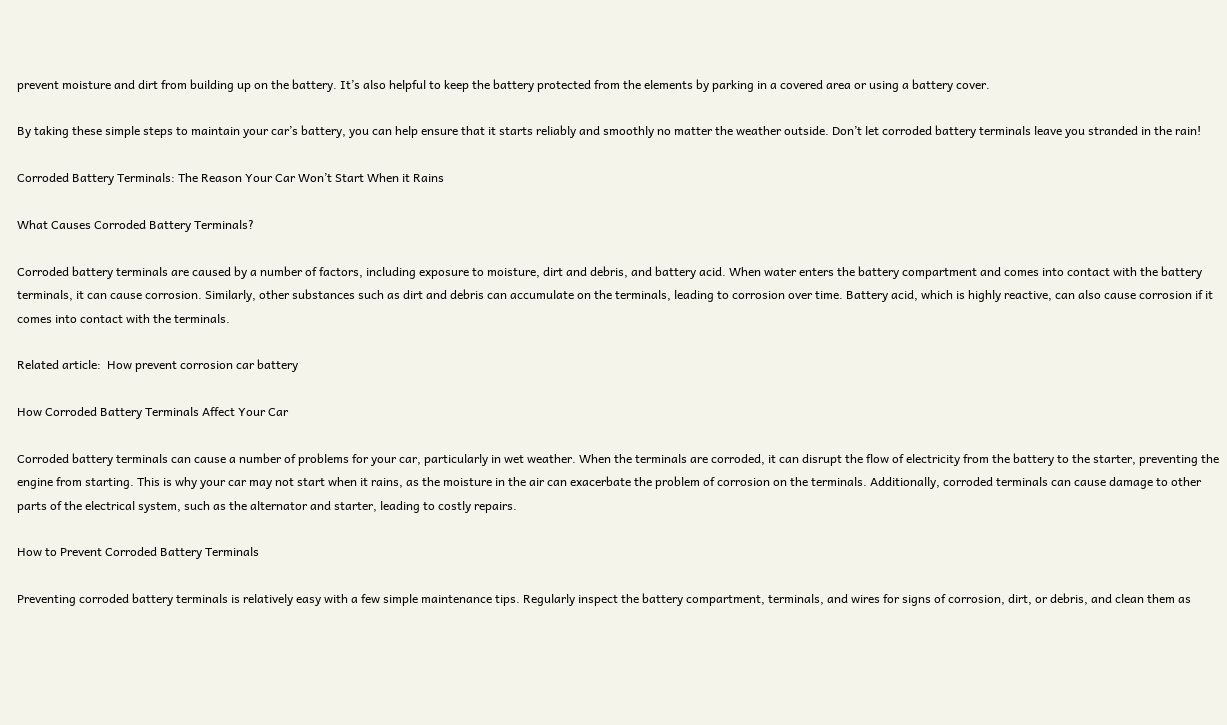prevent moisture and dirt from building up on the battery. It’s also helpful to keep the battery protected from the elements by parking in a covered area or using a battery cover.

By taking these simple steps to maintain your car’s battery, you can help ensure that it starts reliably and smoothly no matter the weather outside. Don’t let corroded battery terminals leave you stranded in the rain!

Corroded Battery Terminals: The Reason Your Car Won’t Start When it Rains

What Causes Corroded Battery Terminals?

Corroded battery terminals are caused by a number of factors, including exposure to moisture, dirt and debris, and battery acid. When water enters the battery compartment and comes into contact with the battery terminals, it can cause corrosion. Similarly, other substances such as dirt and debris can accumulate on the terminals, leading to corrosion over time. Battery acid, which is highly reactive, can also cause corrosion if it comes into contact with the terminals.

Related article:  How prevent corrosion car battery

How Corroded Battery Terminals Affect Your Car

Corroded battery terminals can cause a number of problems for your car, particularly in wet weather. When the terminals are corroded, it can disrupt the flow of electricity from the battery to the starter, preventing the engine from starting. This is why your car may not start when it rains, as the moisture in the air can exacerbate the problem of corrosion on the terminals. Additionally, corroded terminals can cause damage to other parts of the electrical system, such as the alternator and starter, leading to costly repairs.

How to Prevent Corroded Battery Terminals

Preventing corroded battery terminals is relatively easy with a few simple maintenance tips. Regularly inspect the battery compartment, terminals, and wires for signs of corrosion, dirt, or debris, and clean them as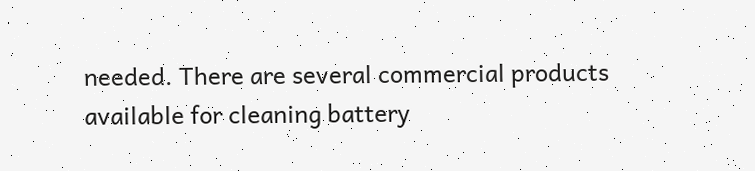needed. There are several commercial products available for cleaning battery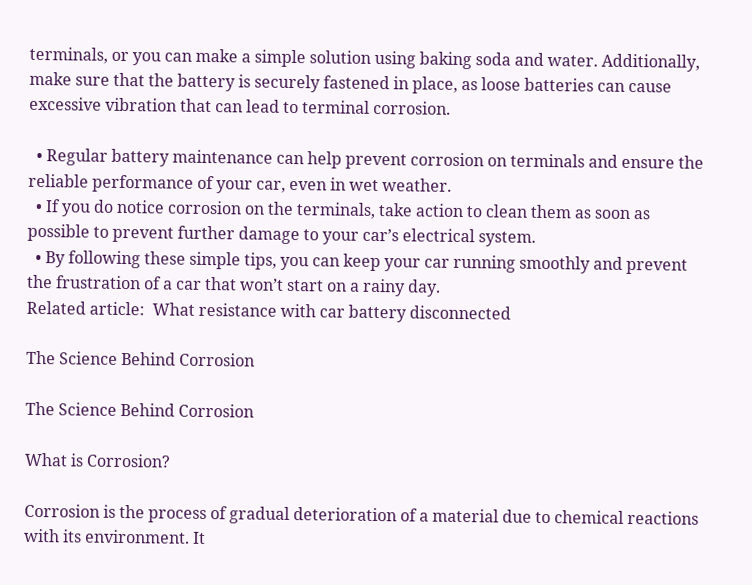terminals, or you can make a simple solution using baking soda and water. Additionally, make sure that the battery is securely fastened in place, as loose batteries can cause excessive vibration that can lead to terminal corrosion.

  • Regular battery maintenance can help prevent corrosion on terminals and ensure the reliable performance of your car, even in wet weather.
  • If you do notice corrosion on the terminals, take action to clean them as soon as possible to prevent further damage to your car’s electrical system.
  • By following these simple tips, you can keep your car running smoothly and prevent the frustration of a car that won’t start on a rainy day.
Related article:  What resistance with car battery disconnected

The Science Behind Corrosion

The Science Behind Corrosion

What is Corrosion?

Corrosion is the process of gradual deterioration of a material due to chemical reactions with its environment. It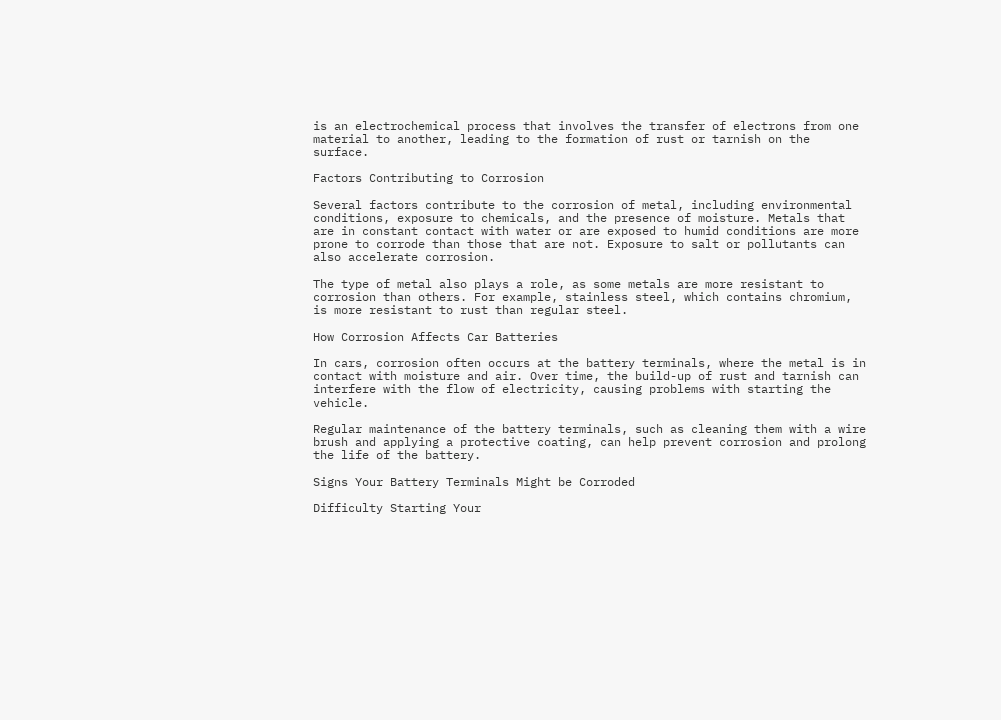is an electrochemical process that involves the transfer of electrons from one material to another, leading to the formation of rust or tarnish on the surface.

Factors Contributing to Corrosion

Several factors contribute to the corrosion of metal, including environmental conditions, exposure to chemicals, and the presence of moisture. Metals that are in constant contact with water or are exposed to humid conditions are more prone to corrode than those that are not. Exposure to salt or pollutants can also accelerate corrosion.

The type of metal also plays a role, as some metals are more resistant to corrosion than others. For example, stainless steel, which contains chromium, is more resistant to rust than regular steel.

How Corrosion Affects Car Batteries

In cars, corrosion often occurs at the battery terminals, where the metal is in contact with moisture and air. Over time, the build-up of rust and tarnish can interfere with the flow of electricity, causing problems with starting the vehicle.

Regular maintenance of the battery terminals, such as cleaning them with a wire brush and applying a protective coating, can help prevent corrosion and prolong the life of the battery.

Signs Your Battery Terminals Might be Corroded

Difficulty Starting Your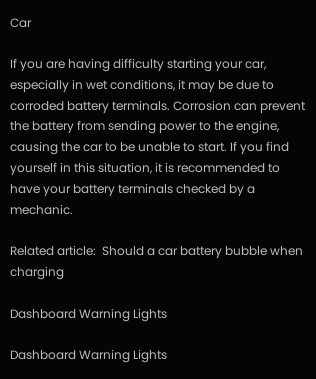Car

If you are having difficulty starting your car, especially in wet conditions, it may be due to corroded battery terminals. Corrosion can prevent the battery from sending power to the engine, causing the car to be unable to start. If you find yourself in this situation, it is recommended to have your battery terminals checked by a mechanic.

Related article:  Should a car battery bubble when charging

Dashboard Warning Lights

Dashboard Warning Lights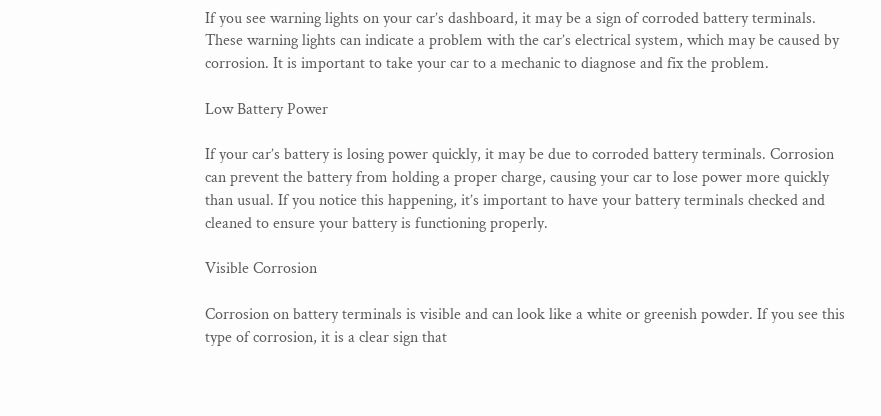If you see warning lights on your car’s dashboard, it may be a sign of corroded battery terminals. These warning lights can indicate a problem with the car’s electrical system, which may be caused by corrosion. It is important to take your car to a mechanic to diagnose and fix the problem.

Low Battery Power

If your car’s battery is losing power quickly, it may be due to corroded battery terminals. Corrosion can prevent the battery from holding a proper charge, causing your car to lose power more quickly than usual. If you notice this happening, it’s important to have your battery terminals checked and cleaned to ensure your battery is functioning properly.

Visible Corrosion

Corrosion on battery terminals is visible and can look like a white or greenish powder. If you see this type of corrosion, it is a clear sign that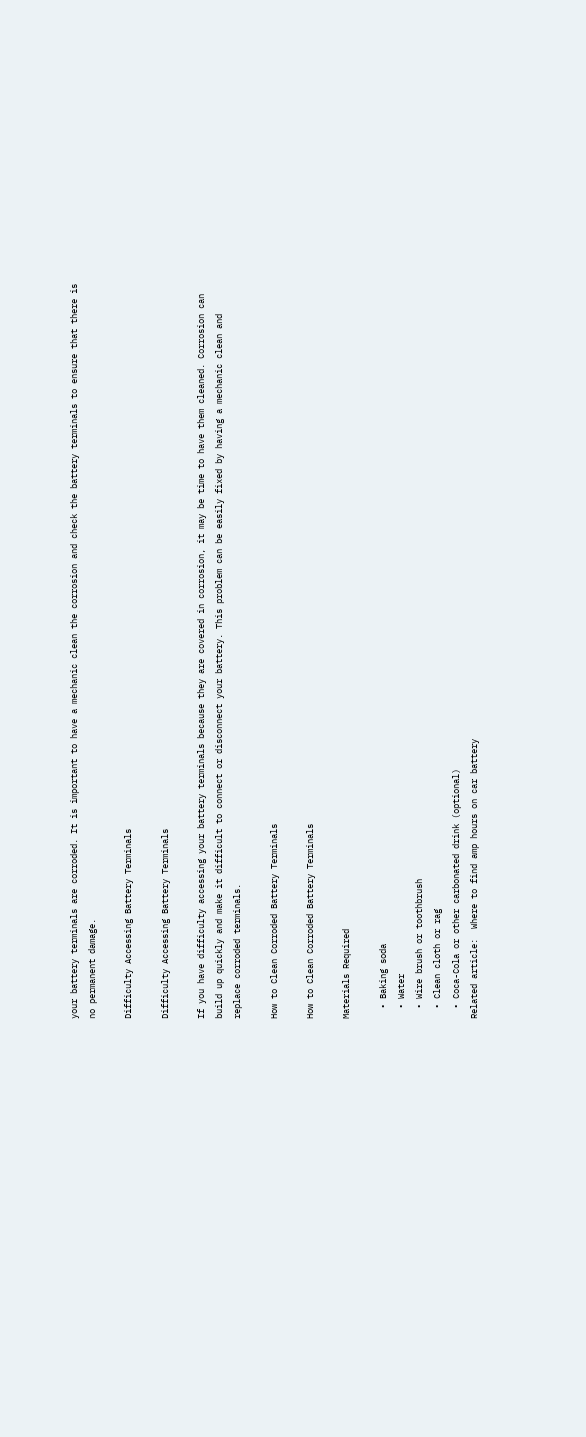your battery terminals are corroded. It is important to have a mechanic clean the corrosion and check the battery terminals to ensure that there is no permanent damage.

Difficulty Accessing Battery Terminals

Difficulty Accessing Battery Terminals

If you have difficulty accessing your battery terminals because they are covered in corrosion, it may be time to have them cleaned. Corrosion can build up quickly and make it difficult to connect or disconnect your battery. This problem can be easily fixed by having a mechanic clean and replace corroded terminals.

How to Clean Corroded Battery Terminals

How to Clean Corroded Battery Terminals

Materials Required

  • Baking soda
  • Water
  • Wire brush or toothbrush
  • Clean cloth or rag
  • Coca-Cola or other carbonated drink (optional)
Related article:  Where to find amp hours on car battery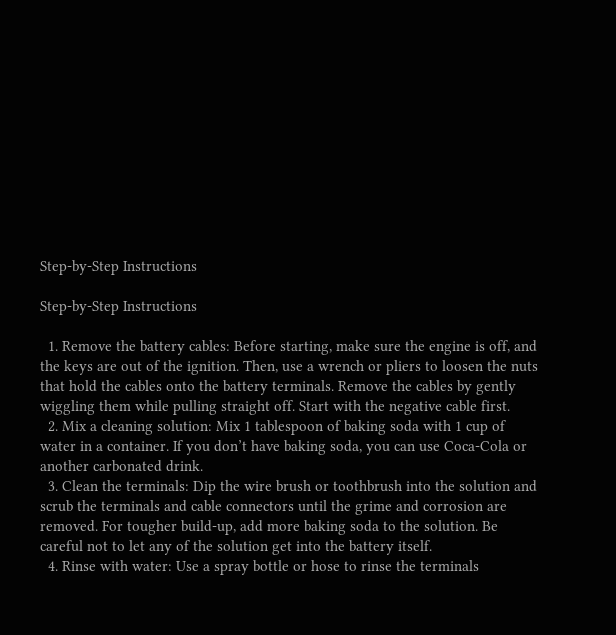Step-by-Step Instructions

Step-by-Step Instructions

  1. Remove the battery cables: Before starting, make sure the engine is off, and the keys are out of the ignition. Then, use a wrench or pliers to loosen the nuts that hold the cables onto the battery terminals. Remove the cables by gently wiggling them while pulling straight off. Start with the negative cable first.
  2. Mix a cleaning solution: Mix 1 tablespoon of baking soda with 1 cup of water in a container. If you don’t have baking soda, you can use Coca-Cola or another carbonated drink.
  3. Clean the terminals: Dip the wire brush or toothbrush into the solution and scrub the terminals and cable connectors until the grime and corrosion are removed. For tougher build-up, add more baking soda to the solution. Be careful not to let any of the solution get into the battery itself.
  4. Rinse with water: Use a spray bottle or hose to rinse the terminals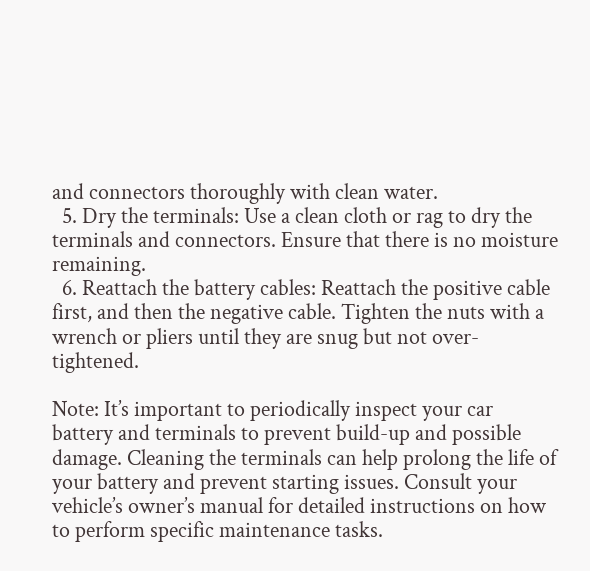and connectors thoroughly with clean water.
  5. Dry the terminals: Use a clean cloth or rag to dry the terminals and connectors. Ensure that there is no moisture remaining.
  6. Reattach the battery cables: Reattach the positive cable first, and then the negative cable. Tighten the nuts with a wrench or pliers until they are snug but not over-tightened.

Note: It’s important to periodically inspect your car battery and terminals to prevent build-up and possible damage. Cleaning the terminals can help prolong the life of your battery and prevent starting issues. Consult your vehicle’s owner’s manual for detailed instructions on how to perform specific maintenance tasks.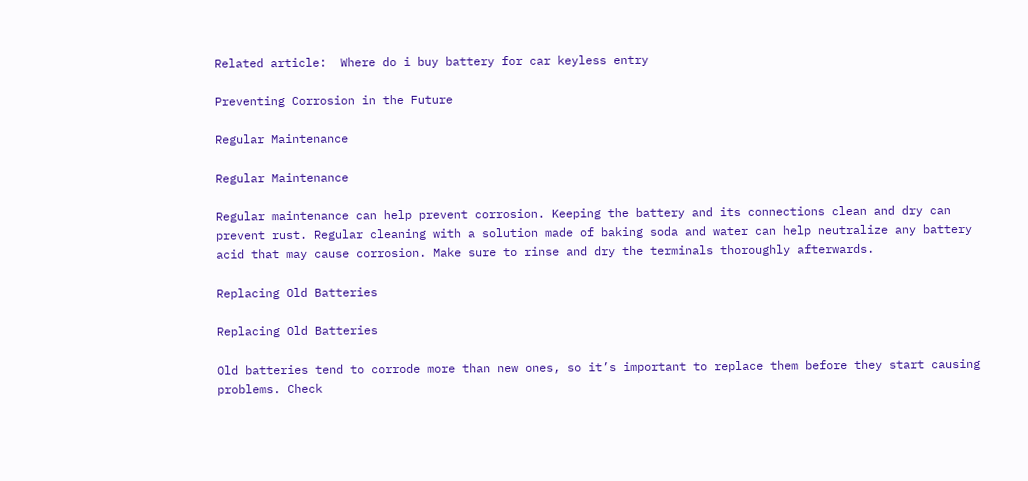Related article:  Where do i buy battery for car keyless entry

Preventing Corrosion in the Future

Regular Maintenance

Regular Maintenance

Regular maintenance can help prevent corrosion. Keeping the battery and its connections clean and dry can prevent rust. Regular cleaning with a solution made of baking soda and water can help neutralize any battery acid that may cause corrosion. Make sure to rinse and dry the terminals thoroughly afterwards.

Replacing Old Batteries

Replacing Old Batteries

Old batteries tend to corrode more than new ones, so it’s important to replace them before they start causing problems. Check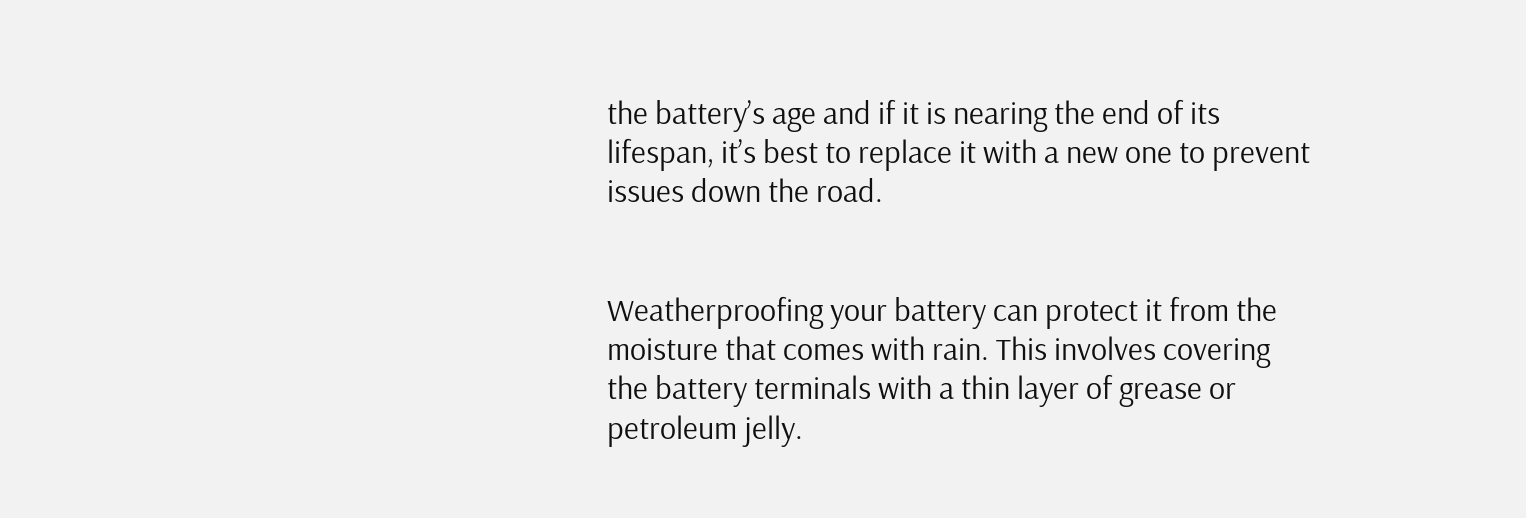the battery’s age and if it is nearing the end of its lifespan, it’s best to replace it with a new one to prevent issues down the road.


Weatherproofing your battery can protect it from the moisture that comes with rain. This involves covering the battery terminals with a thin layer of grease or petroleum jelly.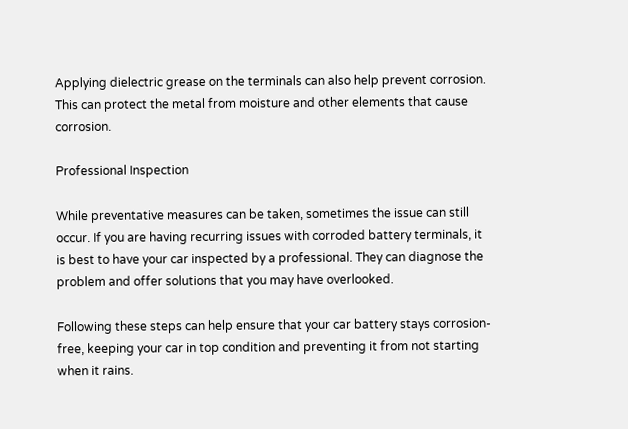Applying dielectric grease on the terminals can also help prevent corrosion. This can protect the metal from moisture and other elements that cause corrosion.

Professional Inspection

While preventative measures can be taken, sometimes the issue can still occur. If you are having recurring issues with corroded battery terminals, it is best to have your car inspected by a professional. They can diagnose the problem and offer solutions that you may have overlooked.

Following these steps can help ensure that your car battery stays corrosion-free, keeping your car in top condition and preventing it from not starting when it rains.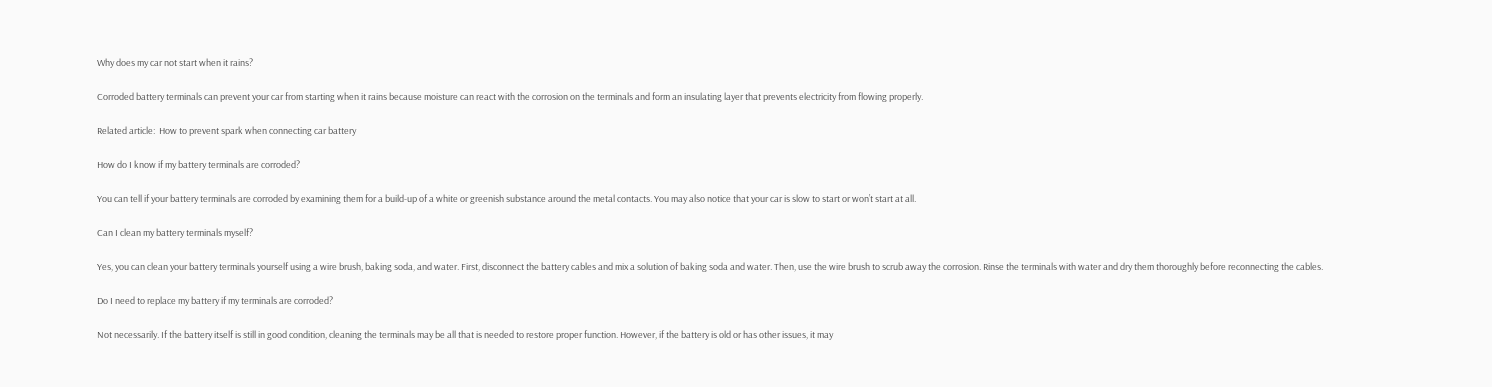Why does my car not start when it rains?

Corroded battery terminals can prevent your car from starting when it rains because moisture can react with the corrosion on the terminals and form an insulating layer that prevents electricity from flowing properly.

Related article:  How to prevent spark when connecting car battery

How do I know if my battery terminals are corroded?

You can tell if your battery terminals are corroded by examining them for a build-up of a white or greenish substance around the metal contacts. You may also notice that your car is slow to start or won’t start at all.

Can I clean my battery terminals myself?

Yes, you can clean your battery terminals yourself using a wire brush, baking soda, and water. First, disconnect the battery cables and mix a solution of baking soda and water. Then, use the wire brush to scrub away the corrosion. Rinse the terminals with water and dry them thoroughly before reconnecting the cables.

Do I need to replace my battery if my terminals are corroded?

Not necessarily. If the battery itself is still in good condition, cleaning the terminals may be all that is needed to restore proper function. However, if the battery is old or has other issues, it may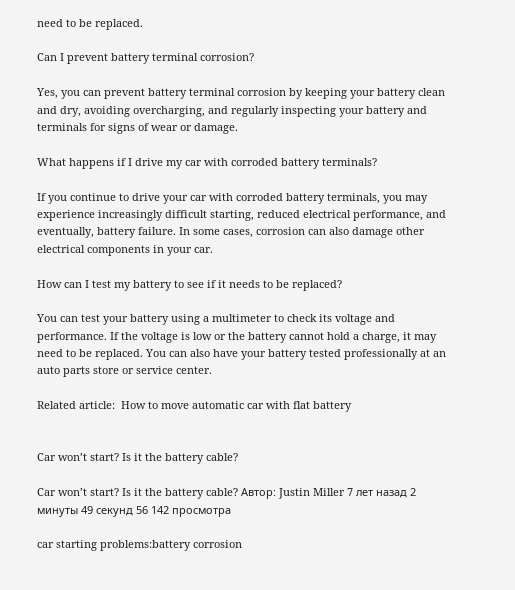need to be replaced.

Can I prevent battery terminal corrosion?

Yes, you can prevent battery terminal corrosion by keeping your battery clean and dry, avoiding overcharging, and regularly inspecting your battery and terminals for signs of wear or damage.

What happens if I drive my car with corroded battery terminals?

If you continue to drive your car with corroded battery terminals, you may experience increasingly difficult starting, reduced electrical performance, and eventually, battery failure. In some cases, corrosion can also damage other electrical components in your car.

How can I test my battery to see if it needs to be replaced?

You can test your battery using a multimeter to check its voltage and performance. If the voltage is low or the battery cannot hold a charge, it may need to be replaced. You can also have your battery tested professionally at an auto parts store or service center.

Related article:  How to move automatic car with flat battery


Car won’t start? Is it the battery cable?

Car won’t start? Is it the battery cable? Автор: Justin Miller 7 лет назад 2 минуты 49 секунд 56 142 просмотра

car starting problems:battery corrosion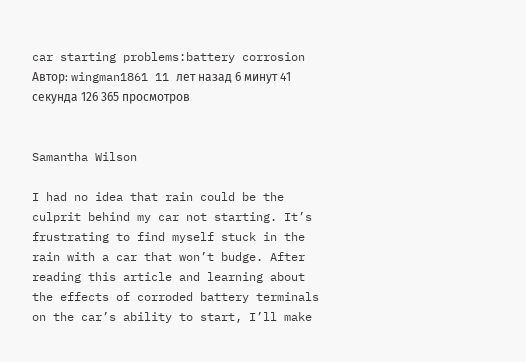car starting problems:battery corrosion Автор: wingman1861 11 лет назад 6 минут 41 секунда 126 365 просмотров


Samantha Wilson

I had no idea that rain could be the culprit behind my car not starting. It’s frustrating to find myself stuck in the rain with a car that won’t budge. After reading this article and learning about the effects of corroded battery terminals on the car’s ability to start, I’ll make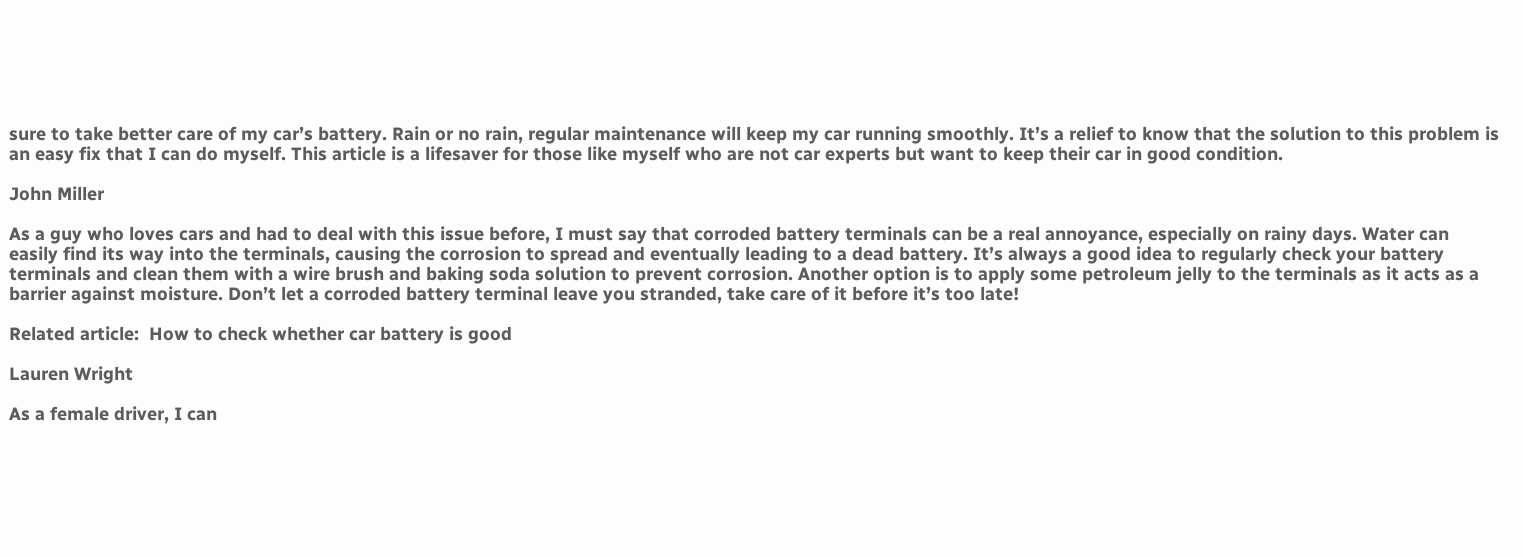sure to take better care of my car’s battery. Rain or no rain, regular maintenance will keep my car running smoothly. It’s a relief to know that the solution to this problem is an easy fix that I can do myself. This article is a lifesaver for those like myself who are not car experts but want to keep their car in good condition.

John Miller

As a guy who loves cars and had to deal with this issue before, I must say that corroded battery terminals can be a real annoyance, especially on rainy days. Water can easily find its way into the terminals, causing the corrosion to spread and eventually leading to a dead battery. It’s always a good idea to regularly check your battery terminals and clean them with a wire brush and baking soda solution to prevent corrosion. Another option is to apply some petroleum jelly to the terminals as it acts as a barrier against moisture. Don’t let a corroded battery terminal leave you stranded, take care of it before it’s too late!

Related article:  How to check whether car battery is good

Lauren Wright

As a female driver, I can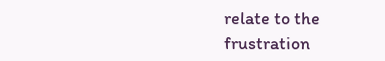relate to the frustration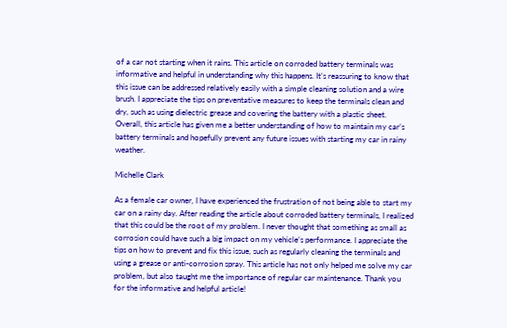of a car not starting when it rains. This article on corroded battery terminals was informative and helpful in understanding why this happens. It’s reassuring to know that this issue can be addressed relatively easily with a simple cleaning solution and a wire brush. I appreciate the tips on preventative measures to keep the terminals clean and dry, such as using dielectric grease and covering the battery with a plastic sheet. Overall, this article has given me a better understanding of how to maintain my car’s battery terminals and hopefully prevent any future issues with starting my car in rainy weather.

Michelle Clark

As a female car owner, I have experienced the frustration of not being able to start my car on a rainy day. After reading the article about corroded battery terminals, I realized that this could be the root of my problem. I never thought that something as small as corrosion could have such a big impact on my vehicle’s performance. I appreciate the tips on how to prevent and fix this issue, such as regularly cleaning the terminals and using a grease or anti-corrosion spray. This article has not only helped me solve my car problem, but also taught me the importance of regular car maintenance. Thank you for the informative and helpful article!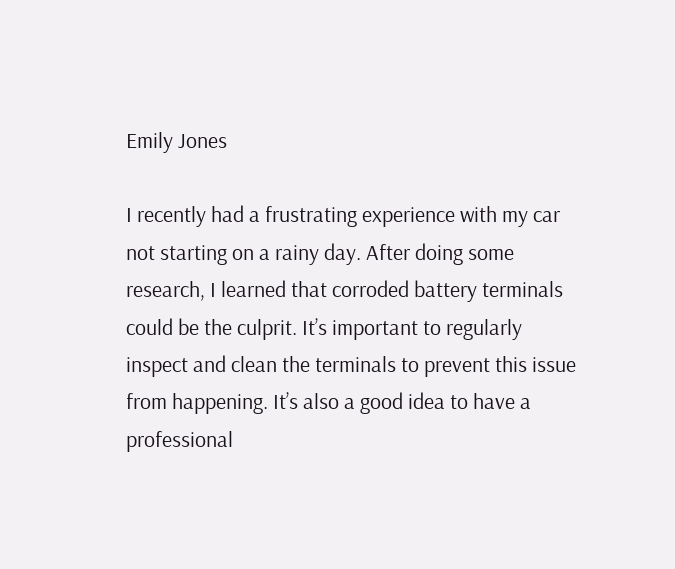Emily Jones

I recently had a frustrating experience with my car not starting on a rainy day. After doing some research, I learned that corroded battery terminals could be the culprit. It’s important to regularly inspect and clean the terminals to prevent this issue from happening. It’s also a good idea to have a professional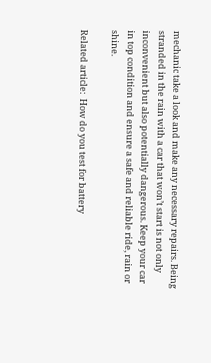mechanic take a look and make any necessary repairs. Being stranded in the rain with a car that won’t start is not only inconvenient but also potentially dangerous. Keep your car in top condition and ensure a safe and reliable ride, rain or shine.

Related article:  How do you test for battery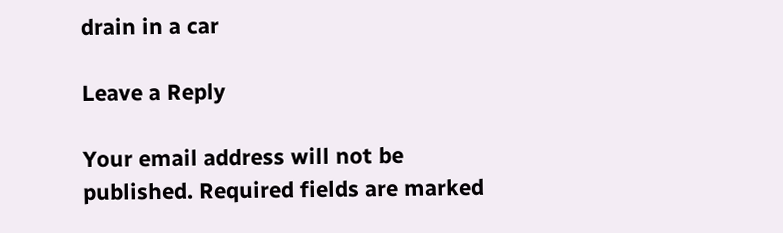drain in a car

Leave a Reply

Your email address will not be published. Required fields are marked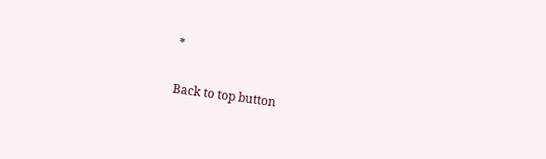*

Back to top button